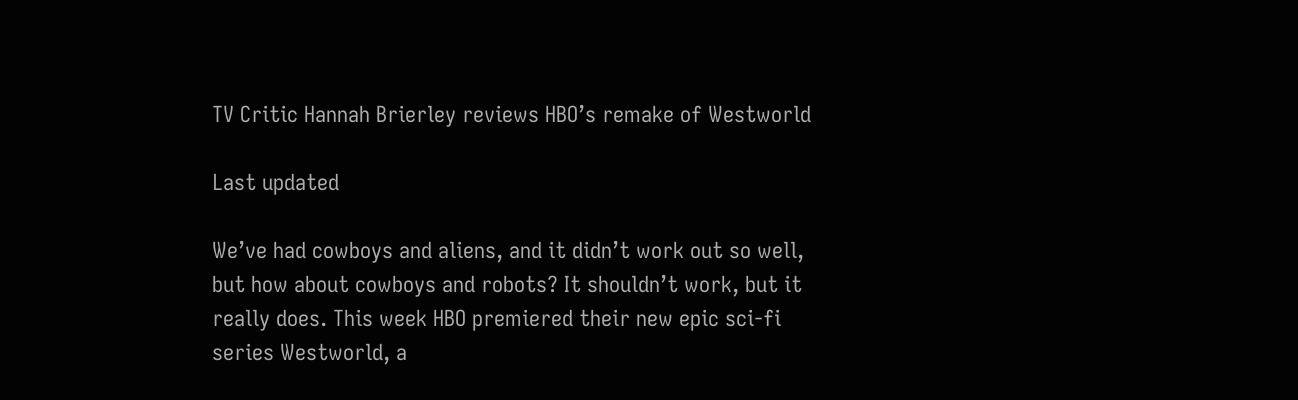TV Critic Hannah Brierley reviews HBO’s remake of Westworld

Last updated

We’ve had cowboys and aliens, and it didn’t work out so well, but how about cowboys and robots? It shouldn’t work, but it really does. This week HBO premiered their new epic sci-fi series Westworld, a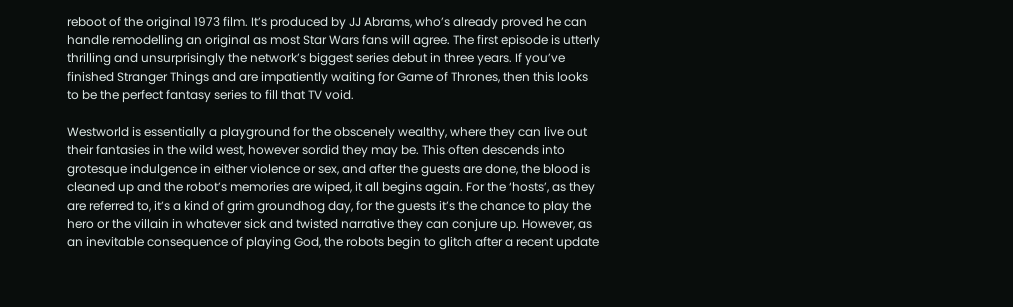reboot of the original 1973 film. It’s produced by JJ Abrams, who’s already proved he can handle remodelling an original as most Star Wars fans will agree. The first episode is utterly thrilling and unsurprisingly the network’s biggest series debut in three years. If you’ve finished Stranger Things and are impatiently waiting for Game of Thrones, then this looks to be the perfect fantasy series to fill that TV void.

Westworld is essentially a playground for the obscenely wealthy, where they can live out their fantasies in the wild west, however sordid they may be. This often descends into grotesque indulgence in either violence or sex, and after the guests are done, the blood is cleaned up and the robot’s memories are wiped, it all begins again. For the ‘hosts’, as they are referred to, it’s a kind of grim groundhog day, for the guests it’s the chance to play the hero or the villain in whatever sick and twisted narrative they can conjure up. However, as an inevitable consequence of playing God, the robots begin to glitch after a recent update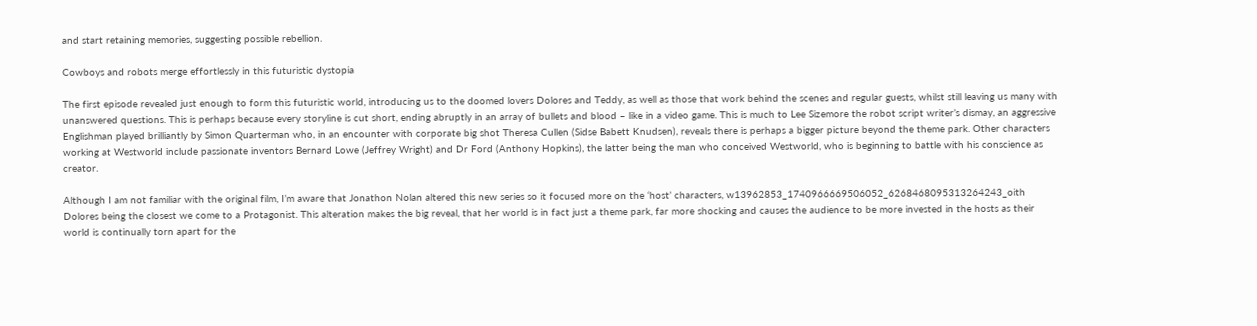and start retaining memories, suggesting possible rebellion.

Cowboys and robots merge effortlessly in this futuristic dystopia

The first episode revealed just enough to form this futuristic world, introducing us to the doomed lovers Dolores and Teddy, as well as those that work behind the scenes and regular guests, whilst still leaving us many with unanswered questions. This is perhaps because every storyline is cut short, ending abruptly in an array of bullets and blood – like in a video game. This is much to Lee Sizemore the robot script writer’s dismay, an aggressive Englishman played brilliantly by Simon Quarterman who, in an encounter with corporate big shot Theresa Cullen (Sidse Babett Knudsen), reveals there is perhaps a bigger picture beyond the theme park. Other characters working at Westworld include passionate inventors Bernard Lowe (Jeffrey Wright) and Dr Ford (Anthony Hopkins), the latter being the man who conceived Westworld, who is beginning to battle with his conscience as creator.

Although I am not familiar with the original film, I’m aware that Jonathon Nolan altered this new series so it focused more on the ‘host’ characters, w13962853_1740966669506052_6268468095313264243_oith Dolores being the closest we come to a Protagonist. This alteration makes the big reveal, that her world is in fact just a theme park, far more shocking and causes the audience to be more invested in the hosts as their world is continually torn apart for the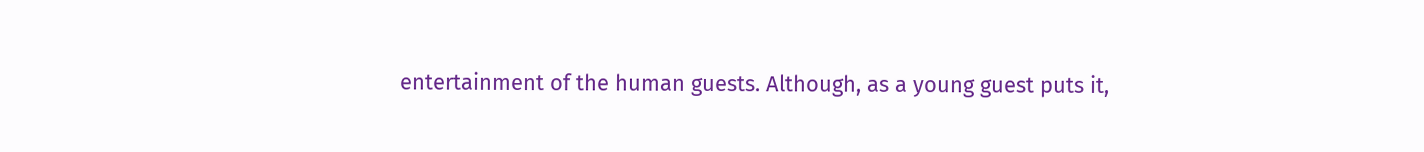entertainment of the human guests. Although, as a young guest puts it,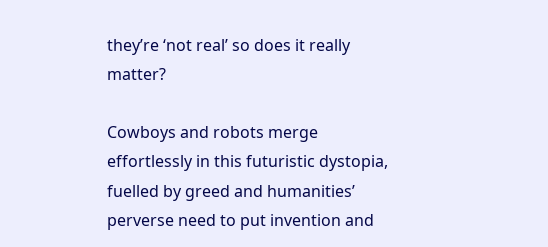they’re ‘not real’ so does it really matter?

Cowboys and robots merge effortlessly in this futuristic dystopia, fuelled by greed and humanities’ perverse need to put invention and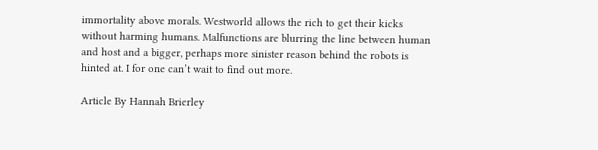immortality above morals. Westworld allows the rich to get their kicks without harming humans. Malfunctions are blurring the line between human and host and a bigger, perhaps more sinister reason behind the robots is hinted at. I for one can’t wait to find out more.

Article By Hannah Brierley